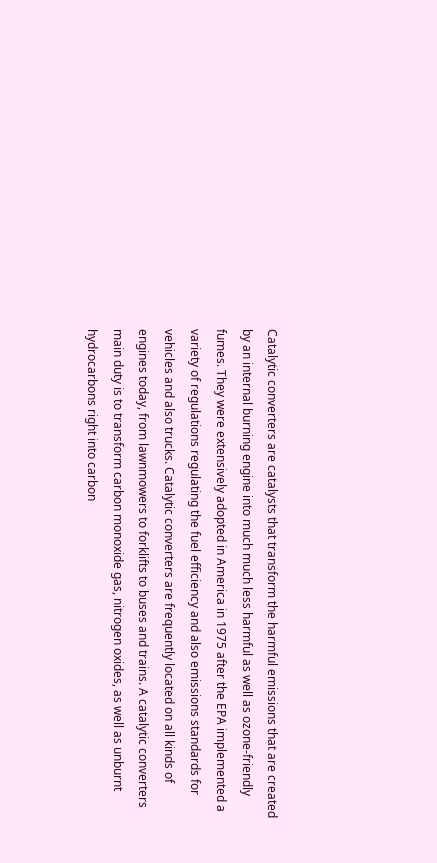Catalytic converters are catalysts that transform the harmful emissions that are created by an internal burning engine into much much less harmful as well as ozone-friendly fumes. They were extensively adopted in America in 1975 after the EPA implemented a variety of regulations regulating the fuel efficiency and also emissions standards for vehicles and also trucks. Catalytic converters are frequently located on all kinds of engines today, from lawnmowers to forklifts to buses and trains. A catalytic converters main duty is to transform carbon monoxide gas, nitrogen oxides, as well as unburnt hydrocarbons right into carbon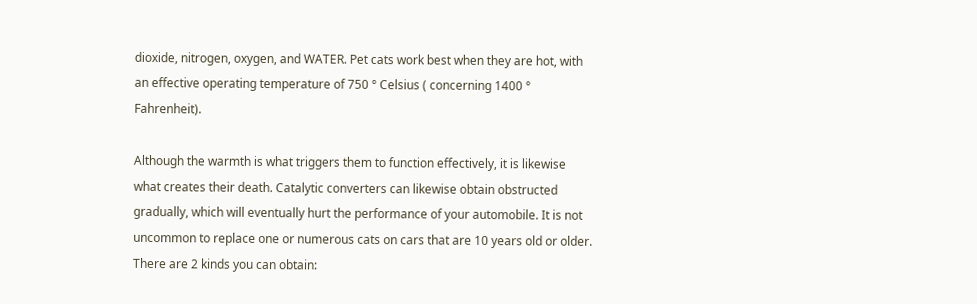dioxide, nitrogen, oxygen, and WATER. Pet cats work best when they are hot, with an effective operating temperature of 750 ° Celsius ( concerning 1400 ° Fahrenheit).

Although the warmth is what triggers them to function effectively, it is likewise what creates their death. Catalytic converters can likewise obtain obstructed gradually, which will eventually hurt the performance of your automobile. It is not uncommon to replace one or numerous cats on cars that are 10 years old or older. There are 2 kinds you can obtain: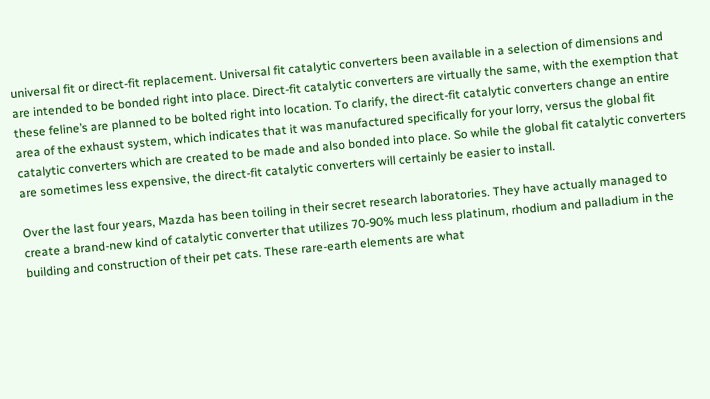universal fit or direct-fit replacement. Universal fit catalytic converters been available in a selection of dimensions and are intended to be bonded right into place. Direct-fit catalytic converters are virtually the same, with the exemption that these feline’s are planned to be bolted right into location. To clarify, the direct-fit catalytic converters change an entire area of the exhaust system, which indicates that it was manufactured specifically for your lorry, versus the global fit catalytic converters which are created to be made and also bonded into place. So while the global fit catalytic converters are sometimes less expensive, the direct-fit catalytic converters will certainly be easier to install.

Over the last four years, Mazda has been toiling in their secret research laboratories. They have actually managed to create a brand-new kind of catalytic converter that utilizes 70-90% much less platinum, rhodium and palladium in the building and construction of their pet cats. These rare-earth elements are what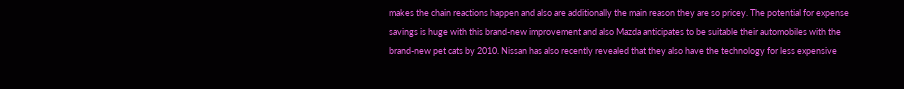makes the chain reactions happen and also are additionally the main reason they are so pricey. The potential for expense savings is huge with this brand-new improvement and also Mazda anticipates to be suitable their automobiles with the brand-new pet cats by 2010. Nissan has also recently revealed that they also have the technology for less expensive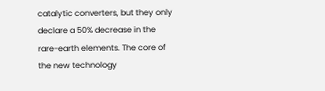catalytic converters, but they only declare a 50% decrease in the rare-earth elements. The core of the new technology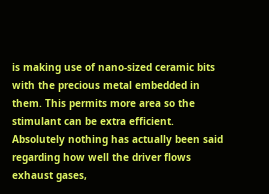is making use of nano-sized ceramic bits with the precious metal embedded in them. This permits more area so the stimulant can be extra efficient. Absolutely nothing has actually been said regarding how well the driver flows exhaust gases,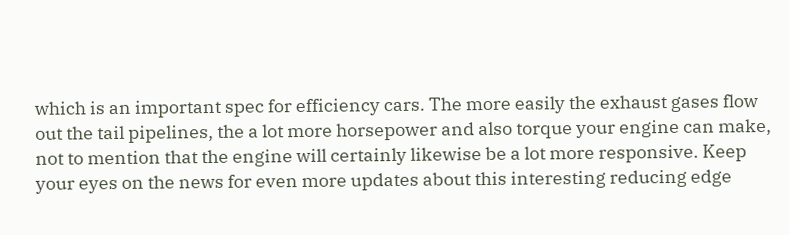which is an important spec for efficiency cars. The more easily the exhaust gases flow out the tail pipelines, the a lot more horsepower and also torque your engine can make, not to mention that the engine will certainly likewise be a lot more responsive. Keep your eyes on the news for even more updates about this interesting reducing edge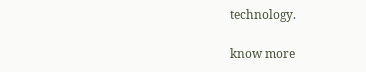technology.

know more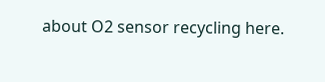about O2 sensor recycling here.